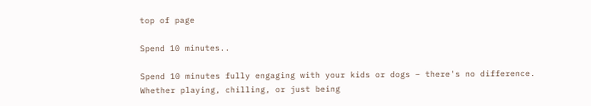top of page

Spend 10 minutes..

Spend 10 minutes fully engaging with your kids or dogs – there's no difference. Whether playing, chilling, or just being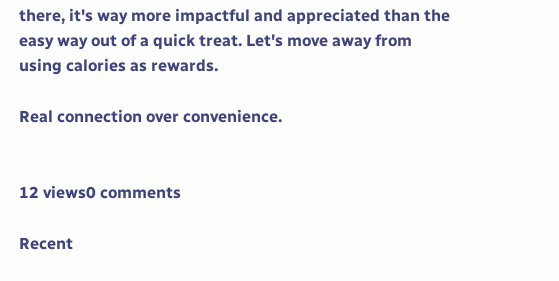there, it's way more impactful and appreciated than the easy way out of a quick treat. Let's move away from using calories as rewards.

Real connection over convenience.


12 views0 comments

Recent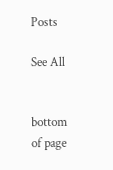Posts

See All


bottom of page